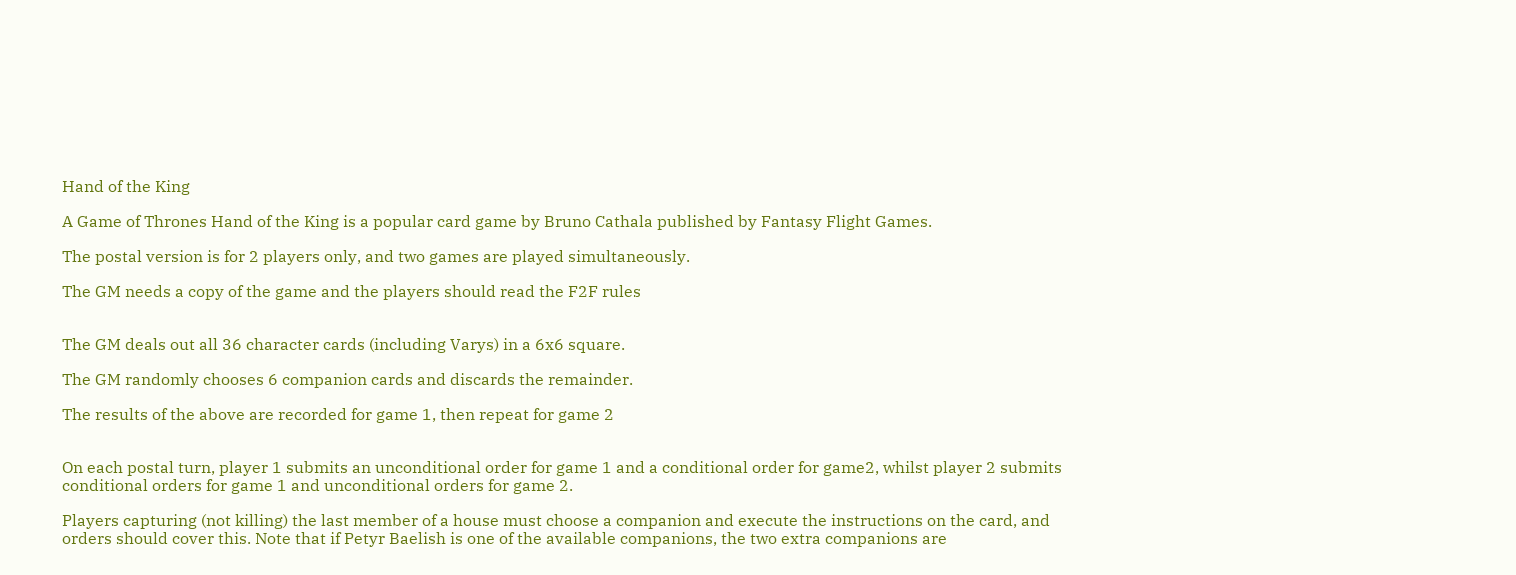Hand of the King

A Game of Thrones Hand of the King is a popular card game by Bruno Cathala published by Fantasy Flight Games.

The postal version is for 2 players only, and two games are played simultaneously.

The GM needs a copy of the game and the players should read the F2F rules


The GM deals out all 36 character cards (including Varys) in a 6x6 square.

The GM randomly chooses 6 companion cards and discards the remainder.

The results of the above are recorded for game 1, then repeat for game 2


On each postal turn, player 1 submits an unconditional order for game 1 and a conditional order for game2, whilst player 2 submits conditional orders for game 1 and unconditional orders for game 2.

Players capturing (not killing) the last member of a house must choose a companion and execute the instructions on the card, and orders should cover this. Note that if Petyr Baelish is one of the available companions, the two extra companions are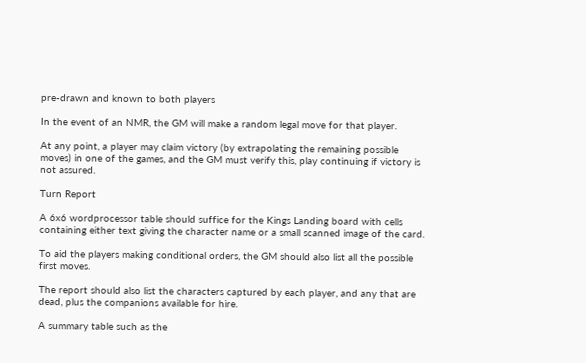pre-drawn and known to both players

In the event of an NMR, the GM will make a random legal move for that player.

At any point, a player may claim victory (by extrapolating the remaining possible moves) in one of the games, and the GM must verify this, play continuing if victory is not assured.

Turn Report

A 6x6 wordprocessor table should suffice for the Kings Landing board with cells containing either text giving the character name or a small scanned image of the card.

To aid the players making conditional orders, the GM should also list all the possible first moves.

The report should also list the characters captured by each player, and any that are dead, plus the companions available for hire.

A summary table such as the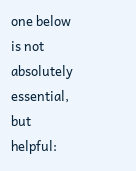one below is not absolutely essential, but helpful: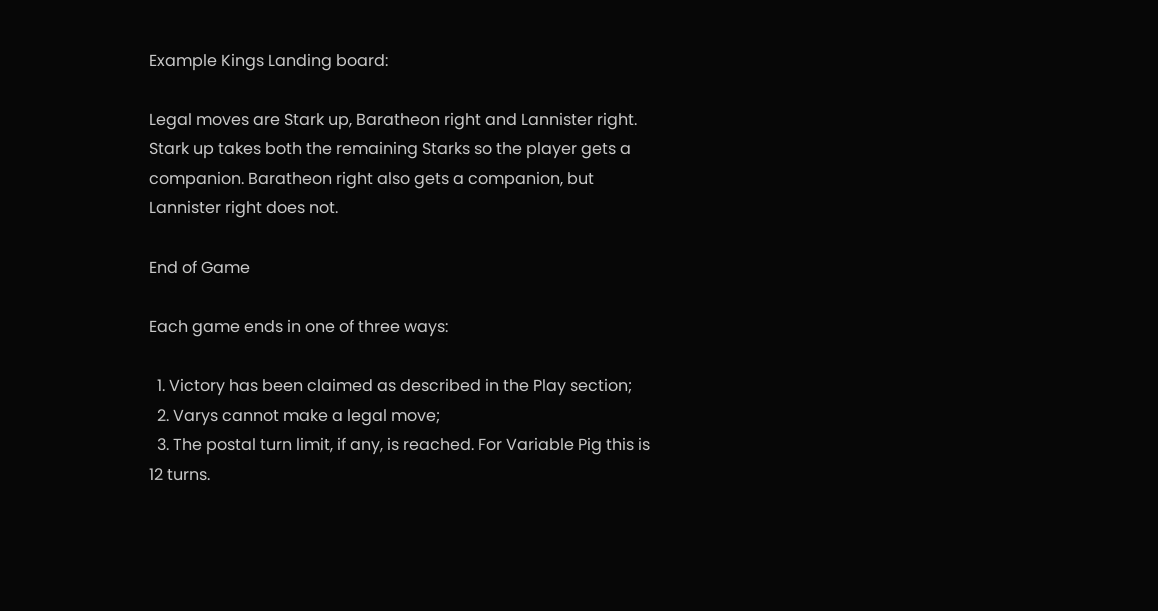Example Kings Landing board:

Legal moves are Stark up, Baratheon right and Lannister right. Stark up takes both the remaining Starks so the player gets a companion. Baratheon right also gets a companion, but Lannister right does not.

End of Game

Each game ends in one of three ways:

  1. Victory has been claimed as described in the Play section;
  2. Varys cannot make a legal move;
  3. The postal turn limit, if any, is reached. For Variable Pig this is 12 turns.